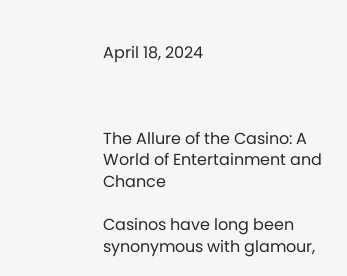April 18, 2024



The Allure of the Casino: A World of Entertainment and Chance

Casinos have long been synonymous with glamour,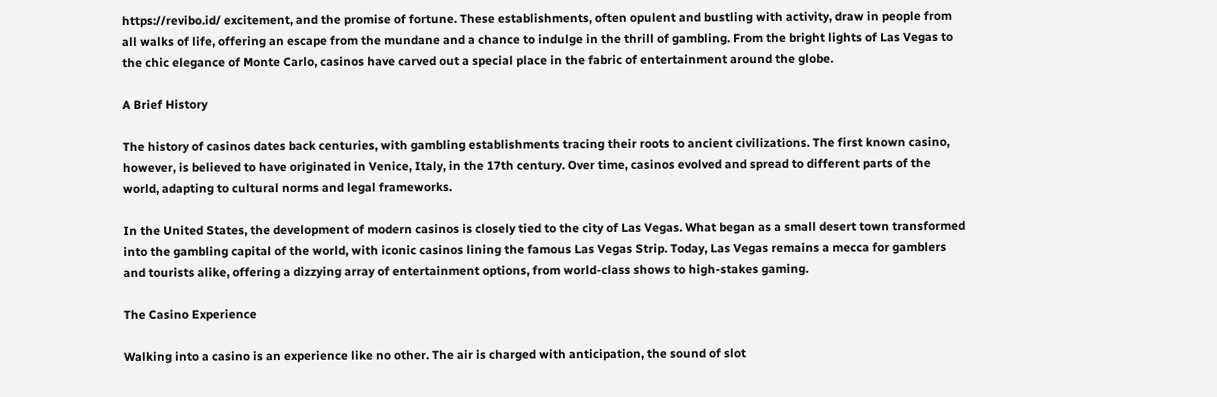https://revibo.id/ excitement, and the promise of fortune. These establishments, often opulent and bustling with activity, draw in people from all walks of life, offering an escape from the mundane and a chance to indulge in the thrill of gambling. From the bright lights of Las Vegas to the chic elegance of Monte Carlo, casinos have carved out a special place in the fabric of entertainment around the globe.

A Brief History

The history of casinos dates back centuries, with gambling establishments tracing their roots to ancient civilizations. The first known casino, however, is believed to have originated in Venice, Italy, in the 17th century. Over time, casinos evolved and spread to different parts of the world, adapting to cultural norms and legal frameworks.

In the United States, the development of modern casinos is closely tied to the city of Las Vegas. What began as a small desert town transformed into the gambling capital of the world, with iconic casinos lining the famous Las Vegas Strip. Today, Las Vegas remains a mecca for gamblers and tourists alike, offering a dizzying array of entertainment options, from world-class shows to high-stakes gaming.

The Casino Experience

Walking into a casino is an experience like no other. The air is charged with anticipation, the sound of slot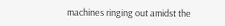machines ringing out amidst the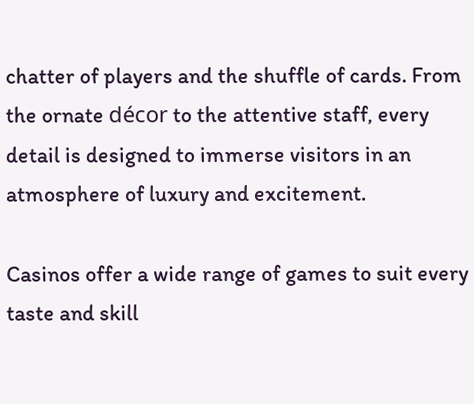chatter of players and the shuffle of cards. From the ornate décor to the attentive staff, every detail is designed to immerse visitors in an atmosphere of luxury and excitement.

Casinos offer a wide range of games to suit every taste and skill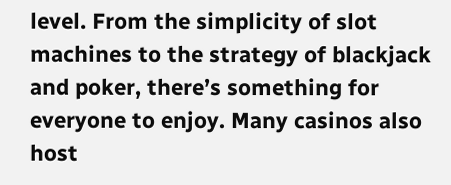level. From the simplicity of slot machines to the strategy of blackjack and poker, there’s something for everyone to enjoy. Many casinos also host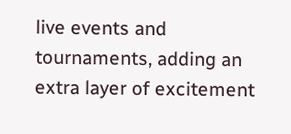live events and tournaments, adding an extra layer of excitement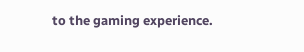to the gaming experience.